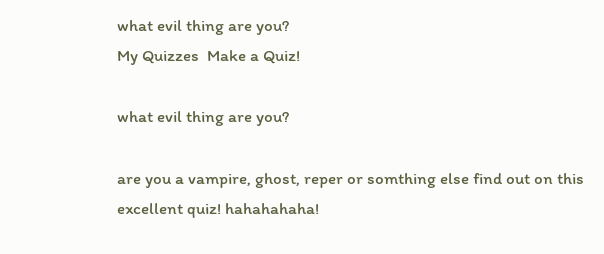what evil thing are you?
My Quizzes  Make a Quiz!

what evil thing are you?

are you a vampire, ghost, reper or somthing else find out on this excellent quiz! hahahahaha!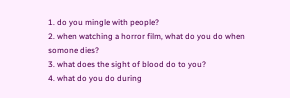1. do you mingle with people?
2. when watching a horror film, what do you do when somone dies?
3. what does the sight of blood do to you?
4. what do you do during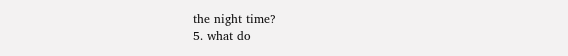the night time?
5. what do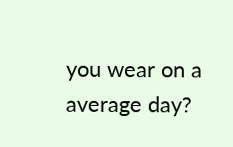you wear on a average day?